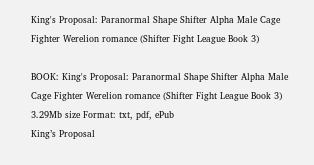King's Proposal: Paranormal Shape Shifter Alpha Male Cage Fighter Werelion romance (Shifter Fight League Book 3)

BOOK: King's Proposal: Paranormal Shape Shifter Alpha Male Cage Fighter Werelion romance (Shifter Fight League Book 3)
3.29Mb size Format: txt, pdf, ePub
King’s Proposal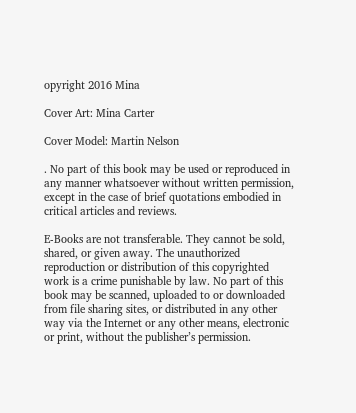opyright 2016 Mina

Cover Art: Mina Carter

Cover Model: Martin Nelson

. No part of this book may be used or reproduced in any manner whatsoever without written permission, except in the case of brief quotations embodied in critical articles and reviews.

E-Books are not transferable. They cannot be sold, shared, or given away. The unauthorized reproduction or distribution of this copyrighted work is a crime punishable by law. No part of this book may be scanned, uploaded to or downloaded from file sharing sites, or distributed in any other way via the Internet or any other means, electronic or print, without the publisher’s permission.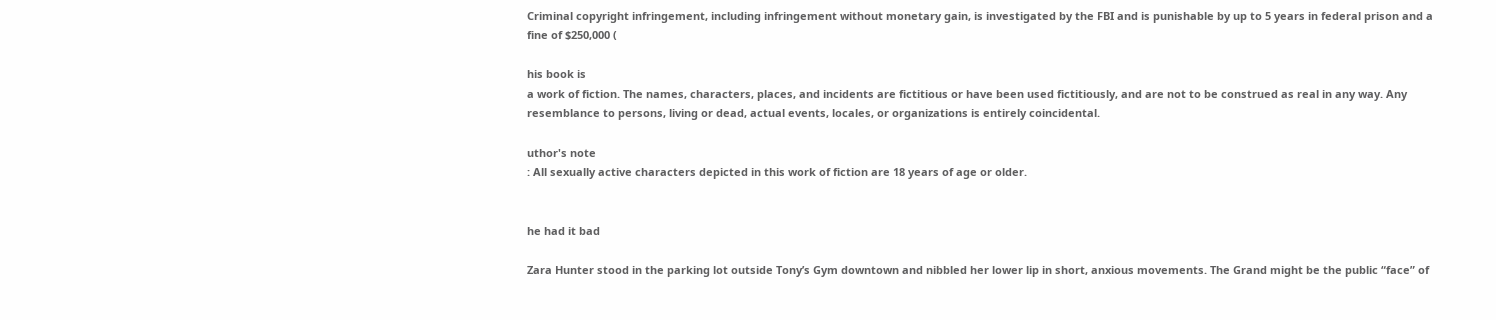Criminal copyright infringement, including infringement without monetary gain, is investigated by the FBI and is punishable by up to 5 years in federal prison and a fine of $250,000 (

his book is
a work of fiction. The names, characters, places, and incidents are fictitious or have been used fictitiously, and are not to be construed as real in any way. Any resemblance to persons, living or dead, actual events, locales, or organizations is entirely coincidental.

uthor's note
: All sexually active characters depicted in this work of fiction are 18 years of age or older.


he had it bad

Zara Hunter stood in the parking lot outside Tony’s Gym downtown and nibbled her lower lip in short, anxious movements. The Grand might be the public “face” of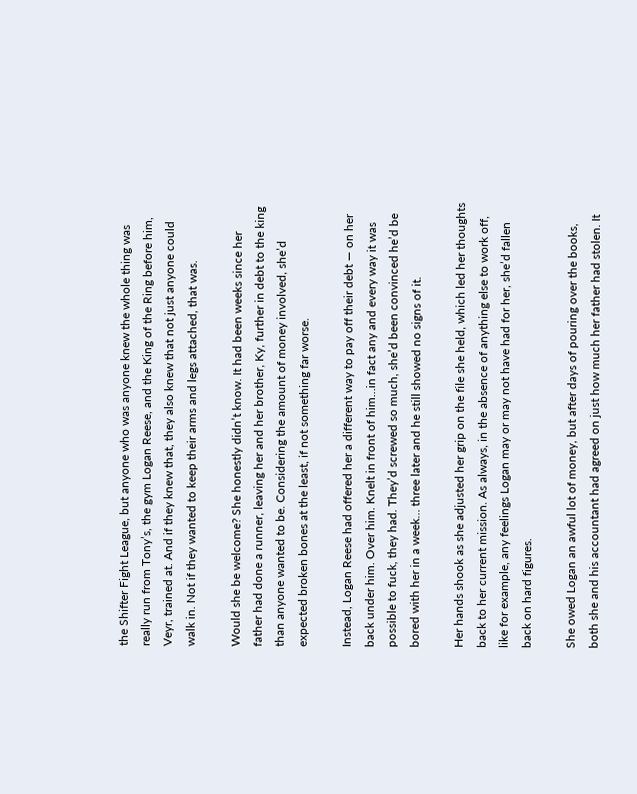the Shifter Fight League, but anyone who was anyone knew the whole thing was really run from Tony’s, the gym Logan Reese, and the King of the Ring before him, Veyr, trained at. And if they knew that, they also knew that not just anyone could walk in. Not if they wanted to keep their arms and legs attached, that was.

Would she be welcome? She honestly didn’t know. It had been weeks since her father had done a runner, leaving her and her brother, Ky, further in debt to the king than anyone wanted to be. Considering the amount of money involved, she’d expected broken bones at the least, if not something far worse.

Instead, Logan Reese had offered her a different way to pay off their debt — on her back under him. Over him. Knelt in front of him…in fact any and every way it was possible to fuck, they had. They’d screwed so much, she’d been convinced he’d be bored with her in a week… three later and he still showed no signs of it.

Her hands shook as she adjusted her grip on the file she held, which led her thoughts back to her current mission. As always, in the absence of anything else to work off, like for example, any feelings Logan may or may not have had for her, she’d fallen back on hard figures.

She owed Logan an awful lot of money, but after days of pouring over the books, both she and his accountant had agreed on just how much her father had stolen. It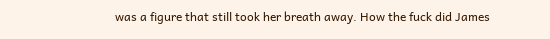was a figure that still took her breath away. How the fuck did James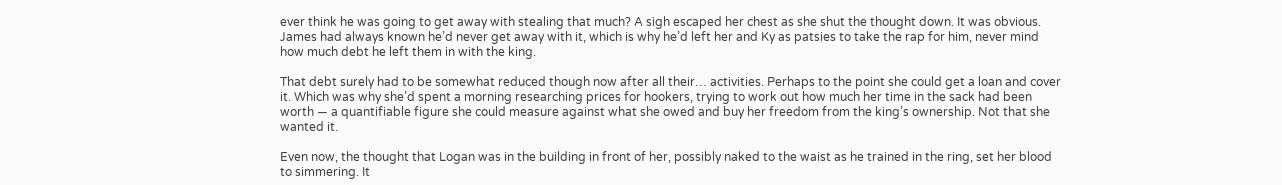ever think he was going to get away with stealing that much? A sigh escaped her chest as she shut the thought down. It was obvious. James had always known he’d never get away with it, which is why he’d left her and Ky as patsies to take the rap for him, never mind how much debt he left them in with the king.

That debt surely had to be somewhat reduced though now after all their… activities. Perhaps to the point she could get a loan and cover it. Which was why she’d spent a morning researching prices for hookers, trying to work out how much her time in the sack had been worth — a quantifiable figure she could measure against what she owed and buy her freedom from the king’s ownership. Not that she wanted it.

Even now, the thought that Logan was in the building in front of her, possibly naked to the waist as he trained in the ring, set her blood to simmering. It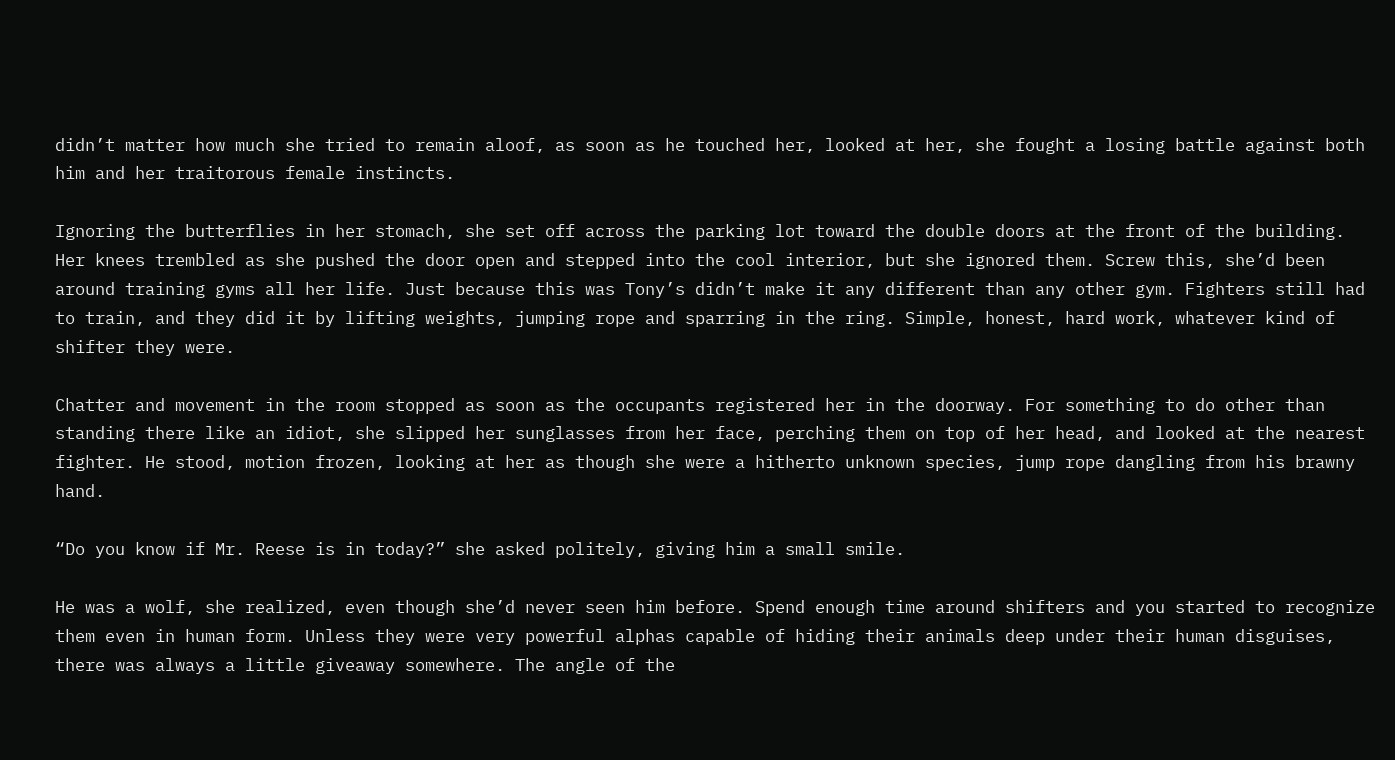didn’t matter how much she tried to remain aloof, as soon as he touched her, looked at her, she fought a losing battle against both him and her traitorous female instincts.

Ignoring the butterflies in her stomach, she set off across the parking lot toward the double doors at the front of the building. Her knees trembled as she pushed the door open and stepped into the cool interior, but she ignored them. Screw this, she’d been around training gyms all her life. Just because this was Tony’s didn’t make it any different than any other gym. Fighters still had to train, and they did it by lifting weights, jumping rope and sparring in the ring. Simple, honest, hard work, whatever kind of shifter they were.

Chatter and movement in the room stopped as soon as the occupants registered her in the doorway. For something to do other than standing there like an idiot, she slipped her sunglasses from her face, perching them on top of her head, and looked at the nearest fighter. He stood, motion frozen, looking at her as though she were a hitherto unknown species, jump rope dangling from his brawny hand.

“Do you know if Mr. Reese is in today?” she asked politely, giving him a small smile.

He was a wolf, she realized, even though she’d never seen him before. Spend enough time around shifters and you started to recognize them even in human form. Unless they were very powerful alphas capable of hiding their animals deep under their human disguises, there was always a little giveaway somewhere. The angle of the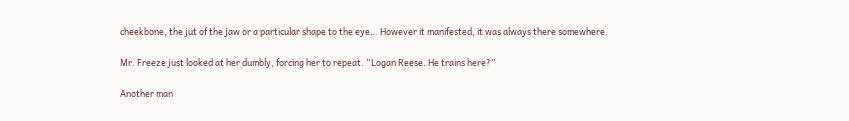cheekbone, the jut of the jaw or a particular shape to the eye… However it manifested, it was always there somewhere.

Mr. Freeze just looked at her dumbly, forcing her to repeat. “Logan Reese. He trains here?”

Another man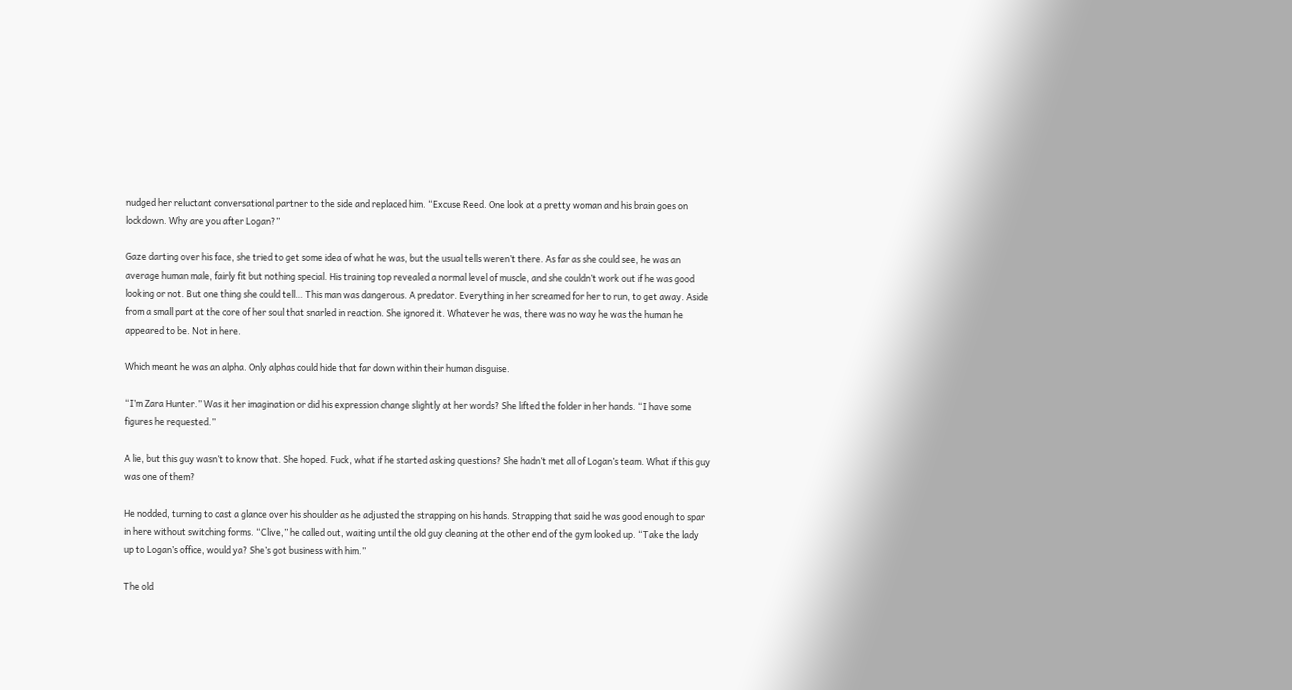nudged her reluctant conversational partner to the side and replaced him. “Excuse Reed. One look at a pretty woman and his brain goes on lockdown. Why are you after Logan?”

Gaze darting over his face, she tried to get some idea of what he was, but the usual tells weren’t there. As far as she could see, he was an average human male, fairly fit but nothing special. His training top revealed a normal level of muscle, and she couldn’t work out if he was good looking or not. But one thing she could tell… This man was dangerous. A predator. Everything in her screamed for her to run, to get away. Aside from a small part at the core of her soul that snarled in reaction. She ignored it. Whatever he was, there was no way he was the human he appeared to be. Not in here.

Which meant he was an alpha. Only alphas could hide that far down within their human disguise.

“I’m Zara Hunter.” Was it her imagination or did his expression change slightly at her words? She lifted the folder in her hands. “I have some figures he requested.”

A lie, but this guy wasn’t to know that. She hoped. Fuck, what if he started asking questions? She hadn’t met all of Logan’s team. What if this guy was one of them?

He nodded, turning to cast a glance over his shoulder as he adjusted the strapping on his hands. Strapping that said he was good enough to spar in here without switching forms. “Clive,” he called out, waiting until the old guy cleaning at the other end of the gym looked up. “Take the lady up to Logan’s office, would ya? She’s got business with him.”

The old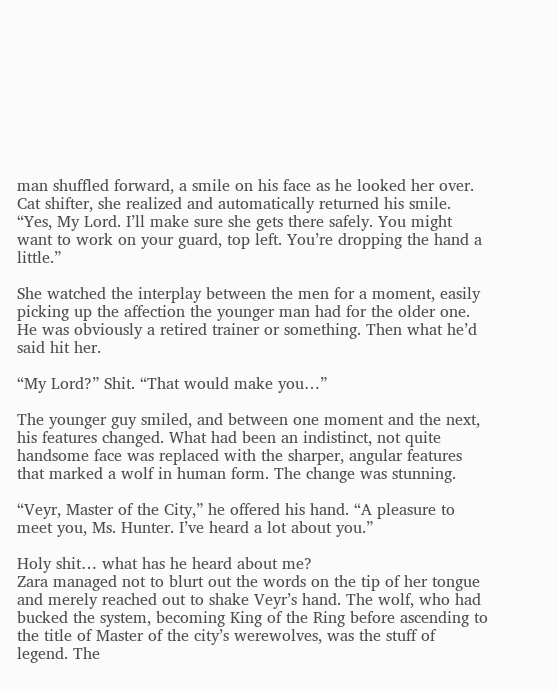man shuffled forward, a smile on his face as he looked her over. Cat shifter, she realized and automatically returned his smile. “Yes, My Lord. I’ll make sure she gets there safely. You might want to work on your guard, top left. You’re dropping the hand a little.”

She watched the interplay between the men for a moment, easily picking up the affection the younger man had for the older one. He was obviously a retired trainer or something. Then what he’d said hit her.

“My Lord?” Shit. “That would make you…”

The younger guy smiled, and between one moment and the next, his features changed. What had been an indistinct, not quite handsome face was replaced with the sharper, angular features that marked a wolf in human form. The change was stunning.

“Veyr, Master of the City,” he offered his hand. “A pleasure to meet you, Ms. Hunter. I’ve heard a lot about you.”

Holy shit… what has he heard about me?
Zara managed not to blurt out the words on the tip of her tongue and merely reached out to shake Veyr’s hand. The wolf, who had bucked the system, becoming King of the Ring before ascending to the title of Master of the city’s werewolves, was the stuff of legend. The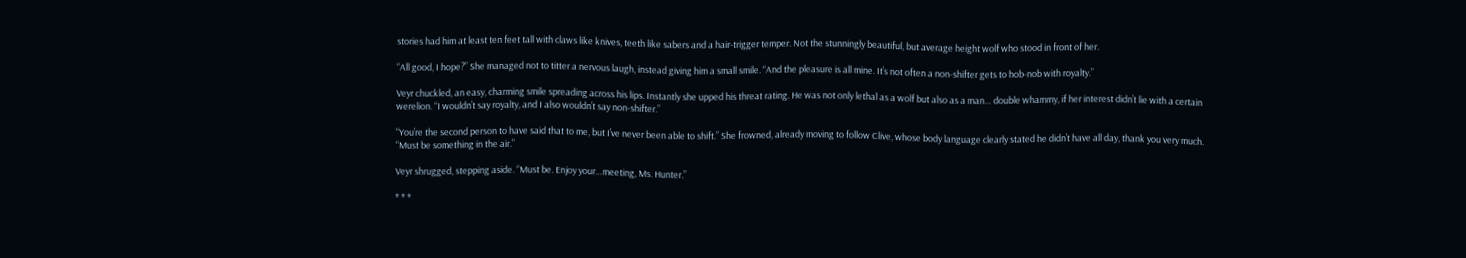stories had him at least ten feet tall with claws like knives, teeth like sabers and a hair-trigger temper. Not the stunningly beautiful, but average height wolf who stood in front of her.

“All good, I hope?” She managed not to titter a nervous laugh, instead giving him a small smile. “And the pleasure is all mine. It’s not often a non-shifter gets to hob-nob with royalty.”

Veyr chuckled, an easy, charming smile spreading across his lips. Instantly she upped his threat rating. He was not only lethal as a wolf but also as a man… double whammy, if her interest didn’t lie with a certain werelion. “I wouldn’t say royalty, and I also wouldn’t say non-shifter.”

“You’re the second person to have said that to me, but I’ve never been able to shift.” She frowned, already moving to follow Clive, whose body language clearly stated he didn’t have all day, thank you very much. “Must be something in the air.”

Veyr shrugged, stepping aside. “Must be. Enjoy your…meeting, Ms. Hunter.”

* * *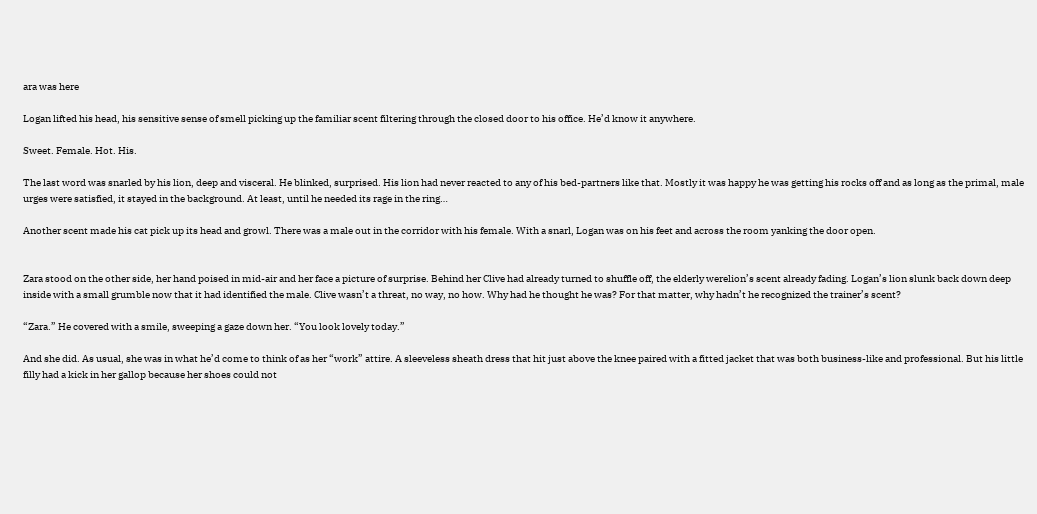ara was here

Logan lifted his head, his sensitive sense of smell picking up the familiar scent filtering through the closed door to his office. He’d know it anywhere.

Sweet. Female. Hot. His.

The last word was snarled by his lion, deep and visceral. He blinked, surprised. His lion had never reacted to any of his bed-partners like that. Mostly it was happy he was getting his rocks off and as long as the primal, male urges were satisfied, it stayed in the background. At least, until he needed its rage in the ring…

Another scent made his cat pick up its head and growl. There was a male out in the corridor with his female. With a snarl, Logan was on his feet and across the room yanking the door open.


Zara stood on the other side, her hand poised in mid-air and her face a picture of surprise. Behind her Clive had already turned to shuffle off, the elderly werelion’s scent already fading. Logan’s lion slunk back down deep inside with a small grumble now that it had identified the male. Clive wasn’t a threat, no way, no how. Why had he thought he was? For that matter, why hadn’t he recognized the trainer’s scent?

“Zara.” He covered with a smile, sweeping a gaze down her. “You look lovely today.”

And she did. As usual, she was in what he’d come to think of as her “work” attire. A sleeveless sheath dress that hit just above the knee paired with a fitted jacket that was both business-like and professional. But his little filly had a kick in her gallop because her shoes could not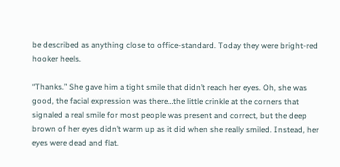be described as anything close to office-standard. Today they were bright-red hooker heels.

“Thanks.” She gave him a tight smile that didn’t reach her eyes. Oh, she was good, the facial expression was there…the little crinkle at the corners that signaled a real smile for most people was present and correct, but the deep brown of her eyes didn’t warm up as it did when she really smiled. Instead, her eyes were dead and flat.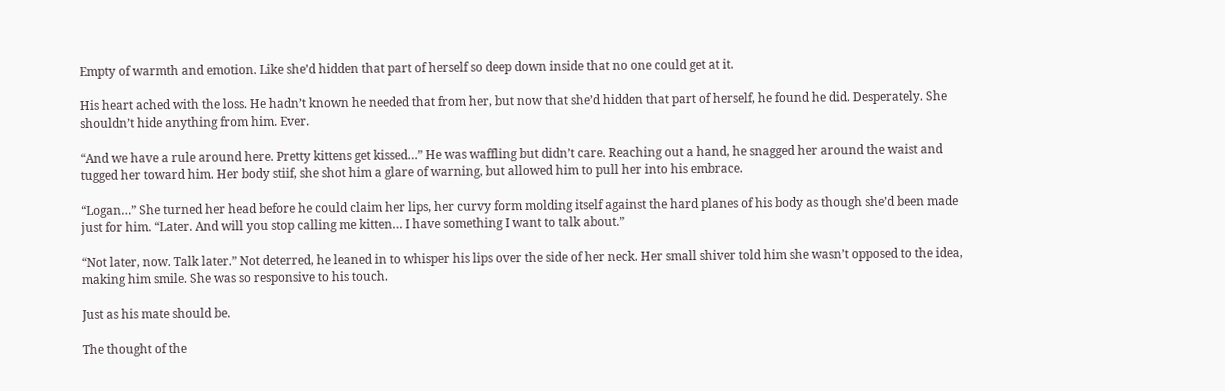Empty of warmth and emotion. Like she’d hidden that part of herself so deep down inside that no one could get at it.

His heart ached with the loss. He hadn’t known he needed that from her, but now that she’d hidden that part of herself, he found he did. Desperately. She shouldn’t hide anything from him. Ever.

“And we have a rule around here. Pretty kittens get kissed…” He was waffling but didn’t care. Reaching out a hand, he snagged her around the waist and tugged her toward him. Her body stiif, she shot him a glare of warning, but allowed him to pull her into his embrace.

“Logan…” She turned her head before he could claim her lips, her curvy form molding itself against the hard planes of his body as though she’d been made just for him. “Later. And will you stop calling me kitten… I have something I want to talk about.”

“Not later, now. Talk later.” Not deterred, he leaned in to whisper his lips over the side of her neck. Her small shiver told him she wasn’t opposed to the idea, making him smile. She was so responsive to his touch.

Just as his mate should be.

The thought of the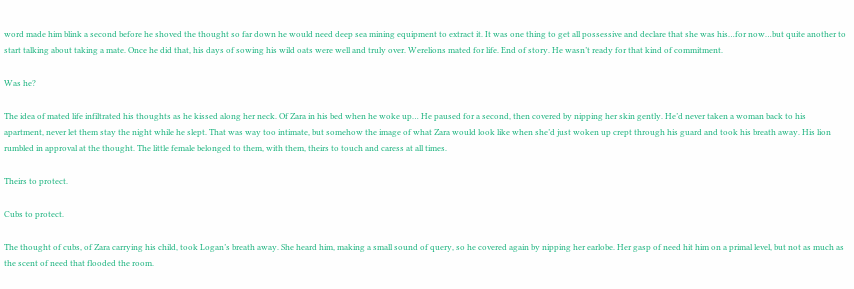word made him blink a second before he shoved the thought so far down he would need deep sea mining equipment to extract it. It was one thing to get all possessive and declare that she was his…for now…but quite another to start talking about taking a mate. Once he did that, his days of sowing his wild oats were well and truly over. Werelions mated for life. End of story. He wasn’t ready for that kind of commitment.

Was he?

The idea of mated life infiltrated his thoughts as he kissed along her neck. Of Zara in his bed when he woke up… He paused for a second, then covered by nipping her skin gently. He’d never taken a woman back to his apartment, never let them stay the night while he slept. That was way too intimate, but somehow the image of what Zara would look like when she’d just woken up crept through his guard and took his breath away. His lion rumbled in approval at the thought. The little female belonged to them, with them, theirs to touch and caress at all times.

Theirs to protect.

Cubs to protect.

The thought of cubs, of Zara carrying his child, took Logan’s breath away. She heard him, making a small sound of query, so he covered again by nipping her earlobe. Her gasp of need hit him on a primal level, but not as much as the scent of need that flooded the room.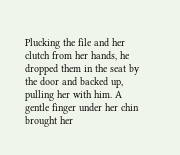Plucking the file and her clutch from her hands, he dropped them in the seat by the door and backed up, pulling her with him. A gentle finger under her chin brought her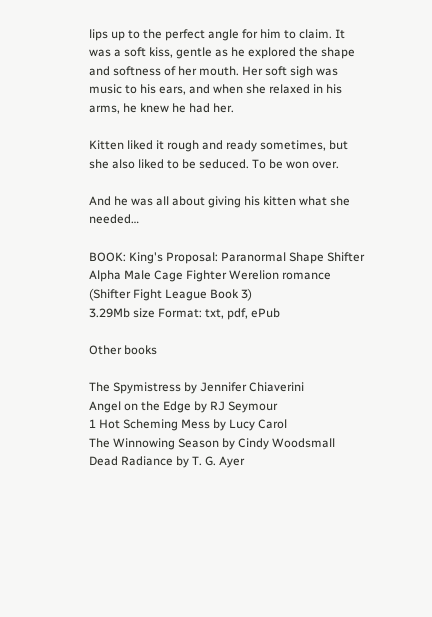lips up to the perfect angle for him to claim. It was a soft kiss, gentle as he explored the shape and softness of her mouth. Her soft sigh was music to his ears, and when she relaxed in his arms, he knew he had her.

Kitten liked it rough and ready sometimes, but she also liked to be seduced. To be won over.

And he was all about giving his kitten what she needed…

BOOK: King's Proposal: Paranormal Shape Shifter Alpha Male Cage Fighter Werelion romance (Shifter Fight League Book 3)
3.29Mb size Format: txt, pdf, ePub

Other books

The Spymistress by Jennifer Chiaverini
Angel on the Edge by RJ Seymour
1 Hot Scheming Mess by Lucy Carol
The Winnowing Season by Cindy Woodsmall
Dead Radiance by T. G. Ayer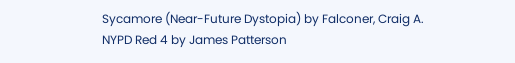Sycamore (Near-Future Dystopia) by Falconer, Craig A.
NYPD Red 4 by James Patterson